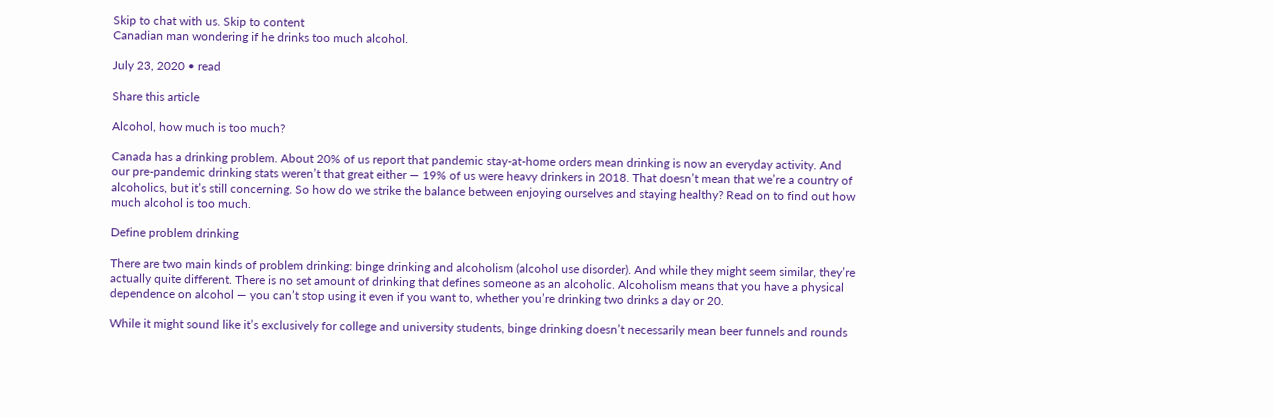Skip to chat with us. Skip to content
Canadian man wondering if he drinks too much alcohol.

July 23, 2020 • read

Share this article

Alcohol, how much is too much?

Canada has a drinking problem. About 20% of us report that pandemic stay-at-home orders mean drinking is now an everyday activity. And our pre-pandemic drinking stats weren’t that great either — 19% of us were heavy drinkers in 2018. That doesn’t mean that we’re a country of alcoholics, but it’s still concerning. So how do we strike the balance between enjoying ourselves and staying healthy? Read on to find out how much alcohol is too much.

Define problem drinking

There are two main kinds of problem drinking: binge drinking and alcoholism (alcohol use disorder). And while they might seem similar, they’re actually quite different. There is no set amount of drinking that defines someone as an alcoholic. Alcoholism means that you have a physical dependence on alcohol — you can’t stop using it even if you want to, whether you’re drinking two drinks a day or 20.

While it might sound like it’s exclusively for college and university students, binge drinking doesn’t necessarily mean beer funnels and rounds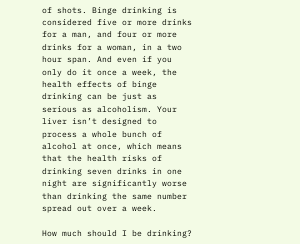of shots. Binge drinking is considered five or more drinks for a man, and four or more drinks for a woman, in a two hour span. And even if you only do it once a week, the health effects of binge drinking can be just as serious as alcoholism. Your liver isn’t designed to process a whole bunch of alcohol at once, which means that the health risks of drinking seven drinks in one night are significantly worse than drinking the same number spread out over a week.

How much should I be drinking?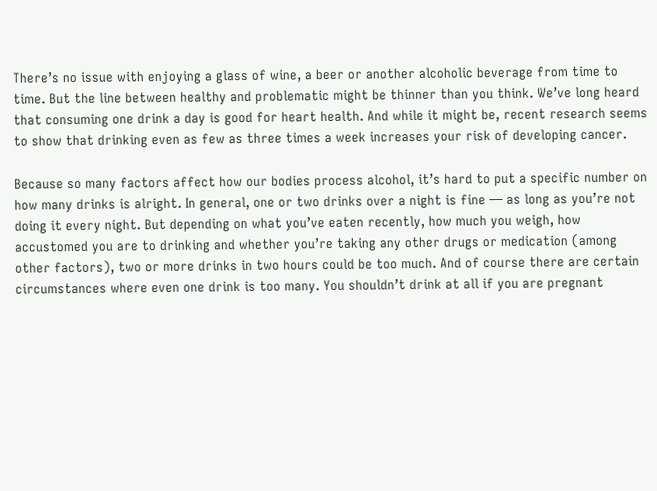There’s no issue with enjoying a glass of wine, a beer or another alcoholic beverage from time to time. But the line between healthy and problematic might be thinner than you think. We’ve long heard that consuming one drink a day is good for heart health. And while it might be, recent research seems to show that drinking even as few as three times a week increases your risk of developing cancer.

Because so many factors affect how our bodies process alcohol, it’s hard to put a specific number on how many drinks is alright. In general, one or two drinks over a night is fine — as long as you’re not doing it every night. But depending on what you’ve eaten recently, how much you weigh, how accustomed you are to drinking and whether you’re taking any other drugs or medication (among other factors), two or more drinks in two hours could be too much. And of course there are certain circumstances where even one drink is too many. You shouldn’t drink at all if you are pregnant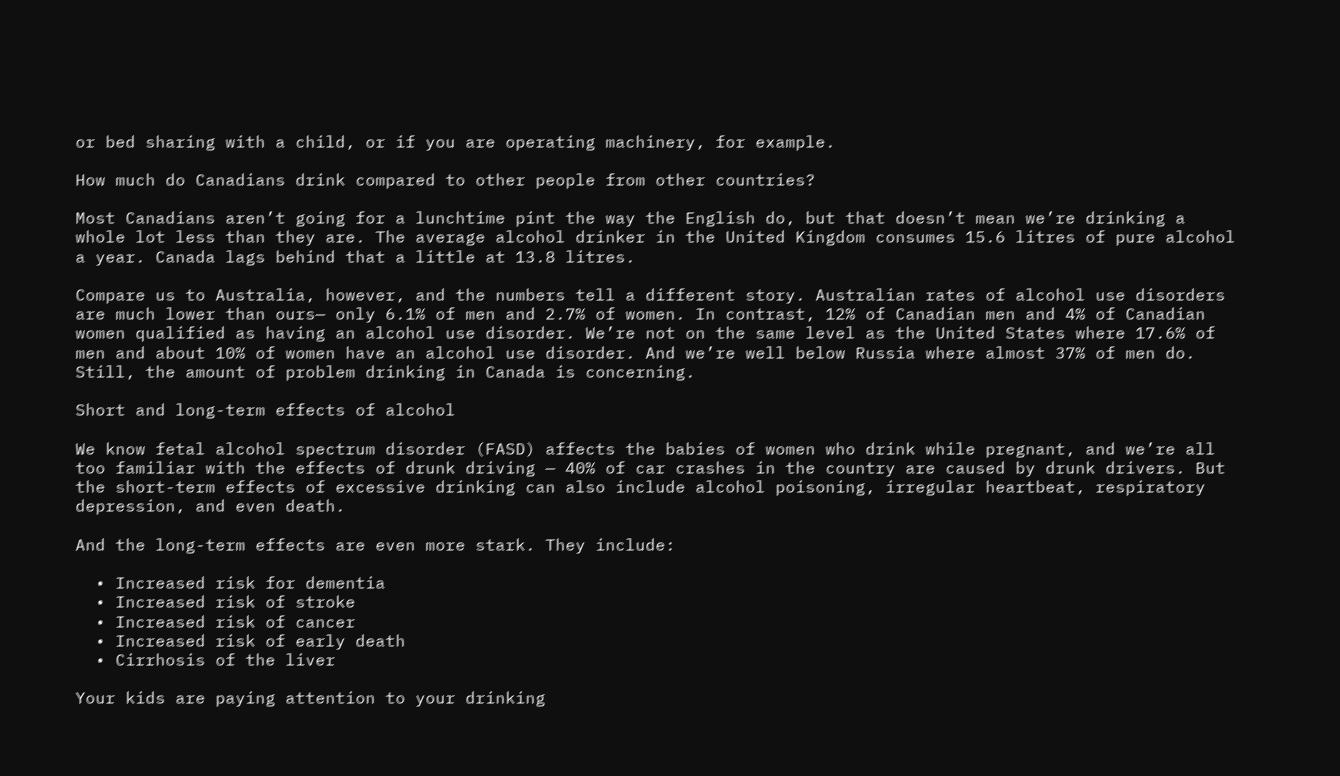or bed sharing with a child, or if you are operating machinery, for example.

How much do Canadians drink compared to other people from other countries?

Most Canadians aren’t going for a lunchtime pint the way the English do, but that doesn’t mean we’re drinking a whole lot less than they are. The average alcohol drinker in the United Kingdom consumes 15.6 litres of pure alcohol a year. Canada lags behind that a little at 13.8 litres.

Compare us to Australia, however, and the numbers tell a different story. Australian rates of alcohol use disorders are much lower than ours— only 6.1% of men and 2.7% of women. In contrast, 12% of Canadian men and 4% of Canadian women qualified as having an alcohol use disorder. We’re not on the same level as the United States where 17.6% of men and about 10% of women have an alcohol use disorder. And we’re well below Russia where almost 37% of men do. Still, the amount of problem drinking in Canada is concerning.

Short and long-term effects of alcohol

We know fetal alcohol spectrum disorder (FASD) affects the babies of women who drink while pregnant, and we’re all too familiar with the effects of drunk driving — 40% of car crashes in the country are caused by drunk drivers. But the short-term effects of excessive drinking can also include alcohol poisoning, irregular heartbeat, respiratory depression, and even death.

And the long-term effects are even more stark. They include:

  • Increased risk for dementia
  • Increased risk of stroke
  • Increased risk of cancer
  • Increased risk of early death
  • Cirrhosis of the liver

Your kids are paying attention to your drinking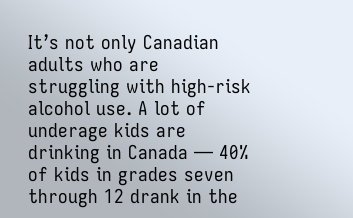It’s not only Canadian adults who are struggling with high-risk alcohol use. A lot of underage kids are drinking in Canada — 40% of kids in grades seven through 12 drank in the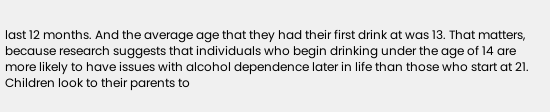last 12 months. And the average age that they had their first drink at was 13. That matters, because research suggests that individuals who begin drinking under the age of 14 are more likely to have issues with alcohol dependence later in life than those who start at 21. Children look to their parents to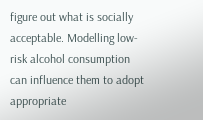figure out what is socially acceptable. Modelling low-risk alcohol consumption can influence them to adopt appropriate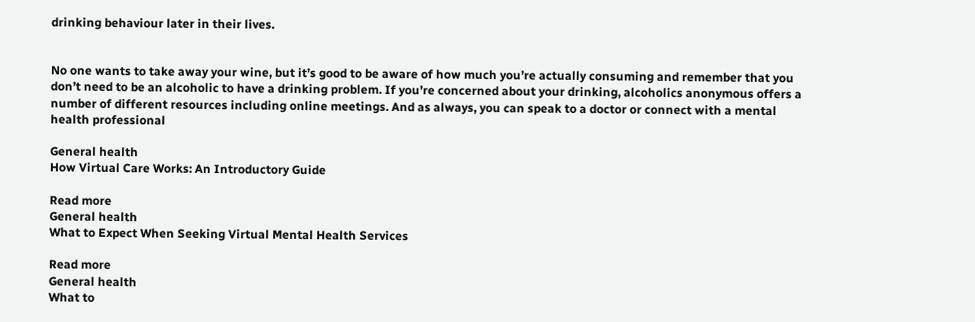drinking behaviour later in their lives.


No one wants to take away your wine, but it’s good to be aware of how much you’re actually consuming and remember that you don’t need to be an alcoholic to have a drinking problem. If you’re concerned about your drinking, alcoholics anonymous offers a number of different resources including online meetings. And as always, you can speak to a doctor or connect with a mental health professional

General health
How Virtual Care Works: An Introductory Guide

Read more
General health
What to Expect When Seeking Virtual Mental Health Services

Read more
General health
What to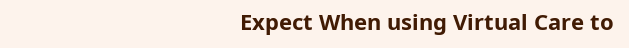Expect When using Virtual Care to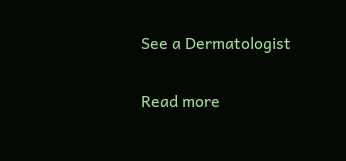See a Dermatologist

Read more